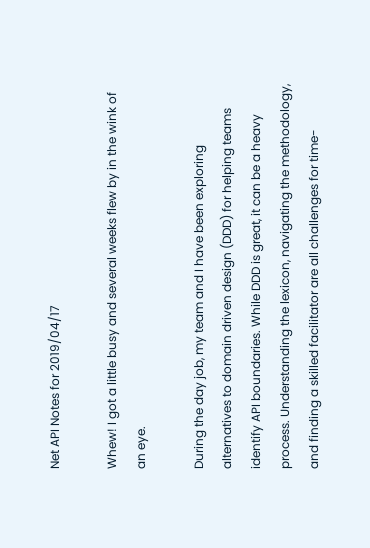Net API Notes for 2019/04/17

Whew! I got a little busy and several weeks flew by in the wink of an eye.

During the day job, my team and I have been exploring alternatives to domain driven design (DDD) for helping teams identify API boundaries. While DDD is great, it can be a heavy process. Understanding the lexicon, navigating the methodology, and finding a skilled facilitator are all challenges for time-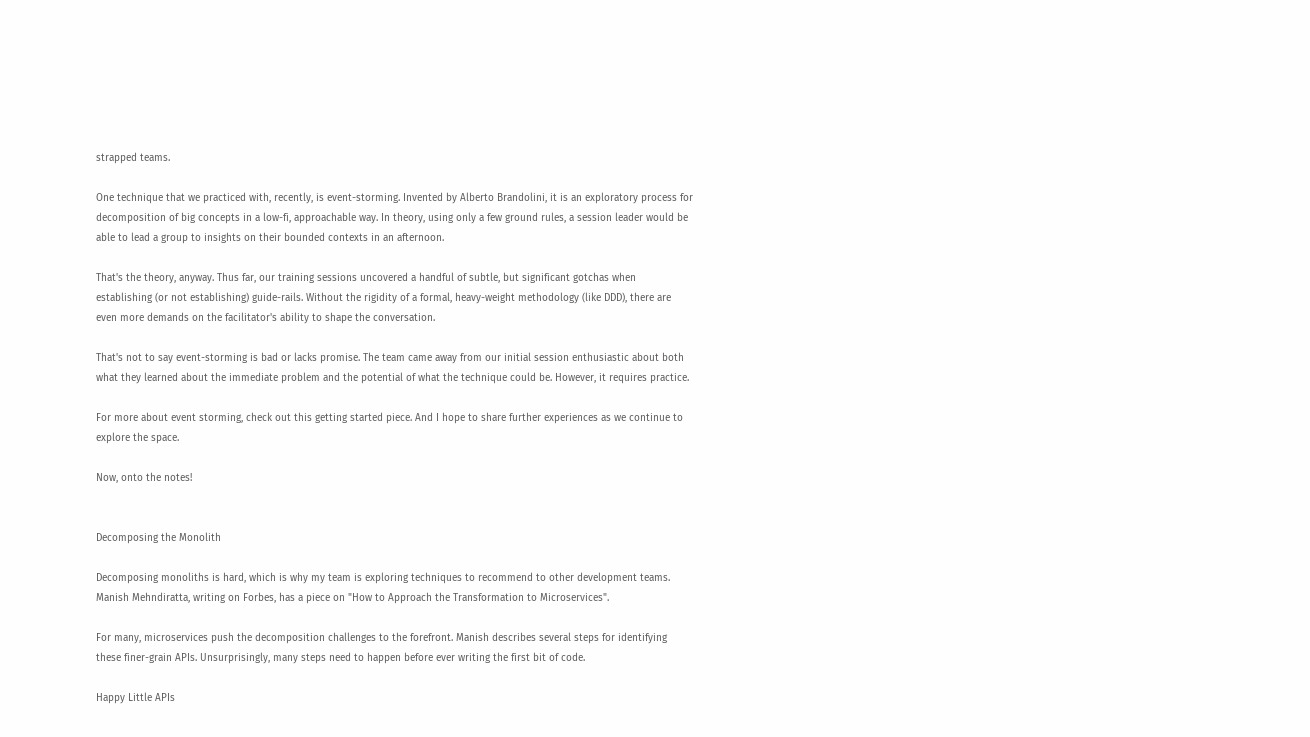strapped teams.

One technique that we practiced with, recently, is event-storming. Invented by Alberto Brandolini, it is an exploratory process for decomposition of big concepts in a low-fi, approachable way. In theory, using only a few ground rules, a session leader would be able to lead a group to insights on their bounded contexts in an afternoon.

That's the theory, anyway. Thus far, our training sessions uncovered a handful of subtle, but significant gotchas when establishing (or not establishing) guide-rails. Without the rigidity of a formal, heavy-weight methodology (like DDD), there are even more demands on the facilitator's ability to shape the conversation.

That's not to say event-storming is bad or lacks promise. The team came away from our initial session enthusiastic about both what they learned about the immediate problem and the potential of what the technique could be. However, it requires practice.

For more about event storming, check out this getting started piece. And I hope to share further experiences as we continue to explore the space.

Now, onto the notes!


Decomposing the Monolith

Decomposing monoliths is hard, which is why my team is exploring techniques to recommend to other development teams. Manish Mehndiratta, writing on Forbes, has a piece on "How to Approach the Transformation to Microservices".

For many, microservices push the decomposition challenges to the forefront. Manish describes several steps for identifying these finer-grain APIs. Unsurprisingly, many steps need to happen before ever writing the first bit of code.

Happy Little APIs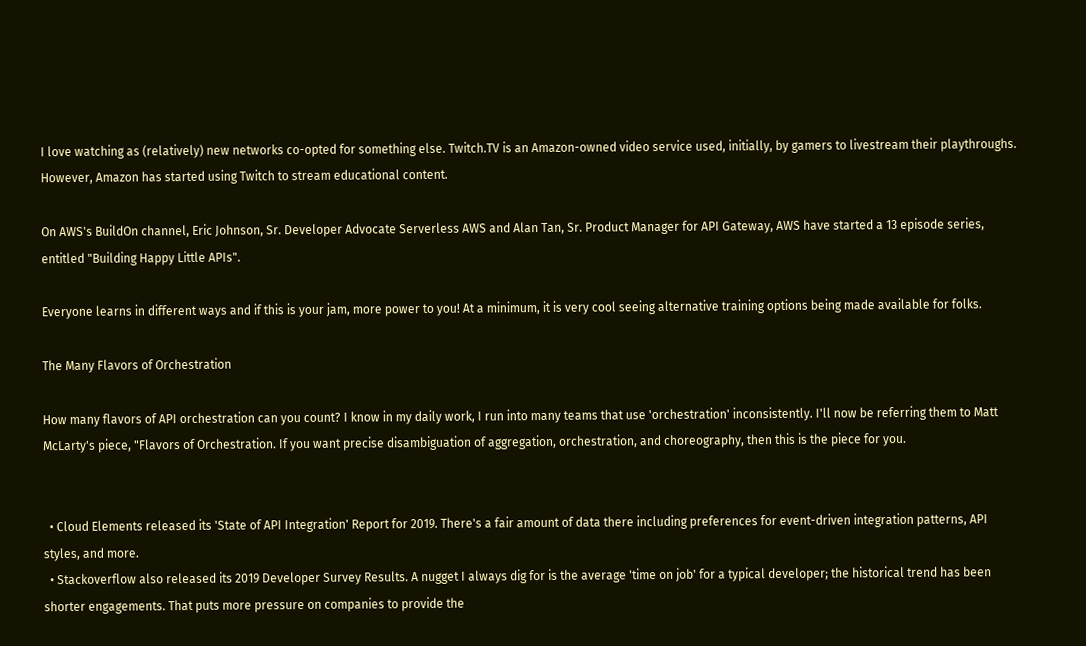I love watching as (relatively) new networks co-opted for something else. Twitch.TV is an Amazon-owned video service used, initially, by gamers to livestream their playthroughs. However, Amazon has started using Twitch to stream educational content.

On AWS's BuildOn channel, Eric Johnson, Sr. Developer Advocate Serverless AWS and Alan Tan, Sr. Product Manager for API Gateway, AWS have started a 13 episode series, entitled "Building Happy Little APIs".

Everyone learns in different ways and if this is your jam, more power to you! At a minimum, it is very cool seeing alternative training options being made available for folks.

The Many Flavors of Orchestration

How many flavors of API orchestration can you count? I know in my daily work, I run into many teams that use 'orchestration' inconsistently. I'll now be referring them to Matt McLarty's piece, "Flavors of Orchestration. If you want precise disambiguation of aggregation, orchestration, and choreography, then this is the piece for you.


  • Cloud Elements released its 'State of API Integration' Report for 2019. There's a fair amount of data there including preferences for event-driven integration patterns, API styles, and more.
  • Stackoverflow also released its 2019 Developer Survey Results. A nugget I always dig for is the average 'time on job' for a typical developer; the historical trend has been shorter engagements. That puts more pressure on companies to provide the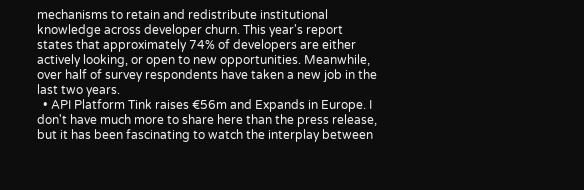mechanisms to retain and redistribute institutional knowledge across developer churn. This year's report states that approximately 74% of developers are either actively looking, or open to new opportunities. Meanwhile, over half of survey respondents have taken a new job in the last two years.
  • API Platform Tink raises €56m and Expands in Europe. I don't have much more to share here than the press release, but it has been fascinating to watch the interplay between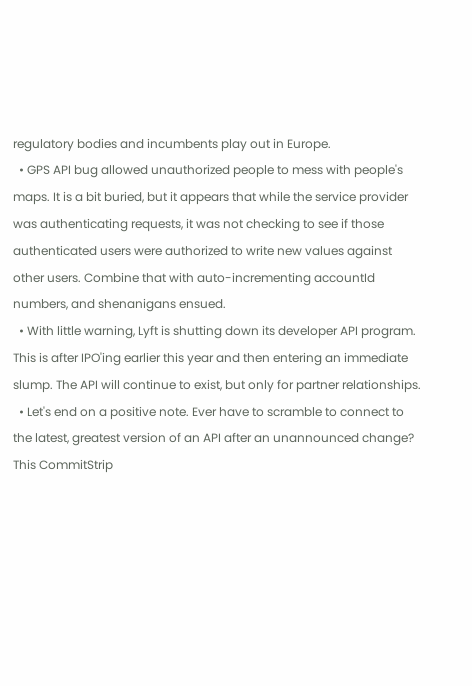regulatory bodies and incumbents play out in Europe.
  • GPS API bug allowed unauthorized people to mess with people's maps. It is a bit buried, but it appears that while the service provider was authenticating requests, it was not checking to see if those authenticated users were authorized to write new values against other users. Combine that with auto-incrementing accountId numbers, and shenanigans ensued.
  • With little warning, Lyft is shutting down its developer API program. This is after IPO'ing earlier this year and then entering an immediate slump. The API will continue to exist, but only for partner relationships.
  • Let's end on a positive note. Ever have to scramble to connect to the latest, greatest version of an API after an unannounced change? This CommitStrip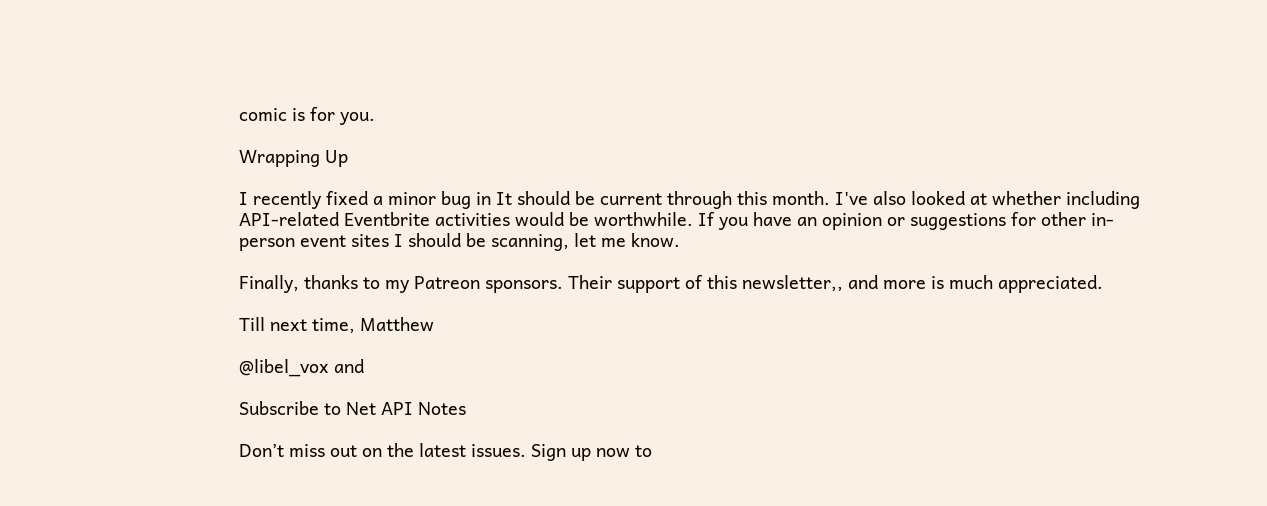comic is for you.

Wrapping Up

I recently fixed a minor bug in It should be current through this month. I've also looked at whether including API-related Eventbrite activities would be worthwhile. If you have an opinion or suggestions for other in-person event sites I should be scanning, let me know.

Finally, thanks to my Patreon sponsors. Their support of this newsletter,, and more is much appreciated.

Till next time, Matthew

@libel_vox and

Subscribe to Net API Notes

Don’t miss out on the latest issues. Sign up now to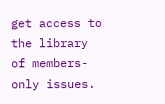get access to the library of members-only issues.